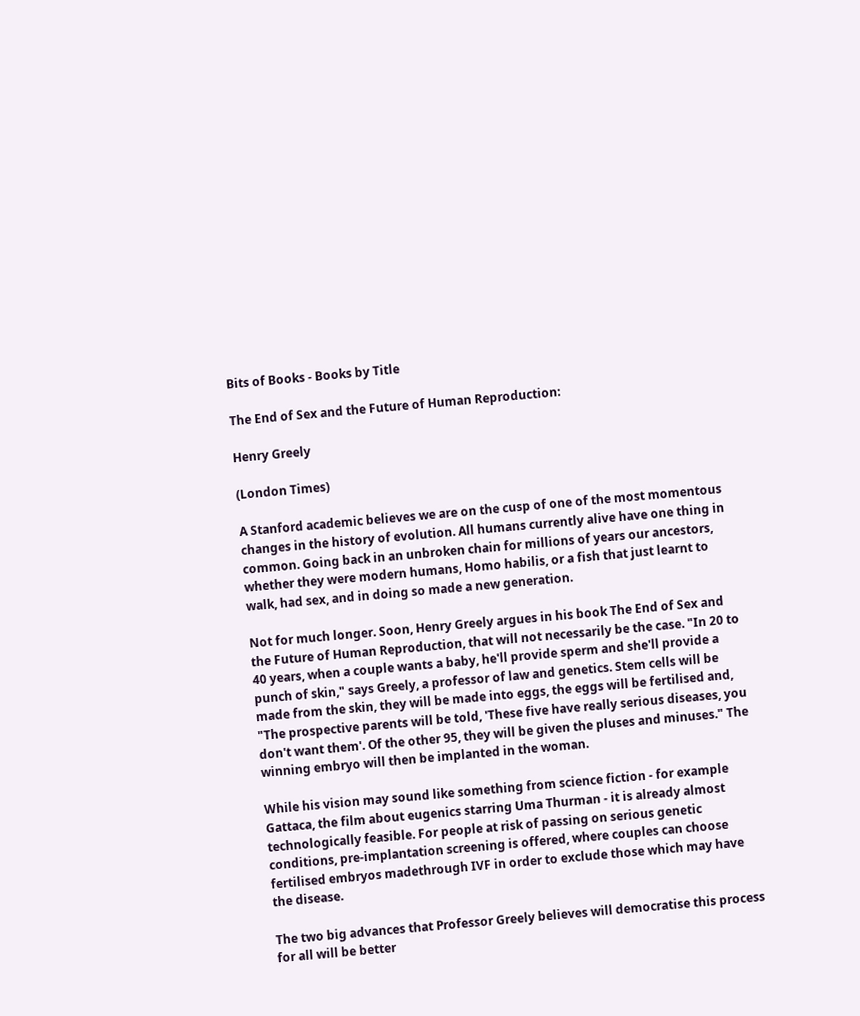Bits of Books - Books by Title

The End of Sex and the Future of Human Reproduction:

Henry Greely

(London Times)

A Stanford academic believes we are on the cusp of one of the most momentous changes in the history of evolution. All humans currently alive have one thing in common. Going back in an unbroken chain for millions of years our ancestors, whether they were modern humans, Homo habilis, or a fish that just learnt to walk, had sex, and in doing so made a new generation.

Not for much longer. Soon, Henry Greely argues in his book The End of Sex and the Future of Human Reproduction, that will not necessarily be the case. "In 20 to 40 years, when a couple wants a baby, he'll provide sperm and she'll provide a punch of skin," says Greely, a professor of law and genetics. Stem cells will be made from the skin, they will be made into eggs, the eggs will be fertilised and, "The prospective parents will be told, 'These five have really serious diseases, you don't want them'. Of the other 95, they will be given the pluses and minuses." The winning embryo will then be implanted in the woman.

While his vision may sound like something from science fiction - for example Gattaca, the film about eugenics starring Uma Thurman - it is already almost technologically feasible. For people at risk of passing on serious genetic conditions, pre-implantation screening is offered, where couples can choose fertilised embryos madethrough IVF in order to exclude those which may have the disease.

The two big advances that Professor Greely believes will democratise this process for all will be better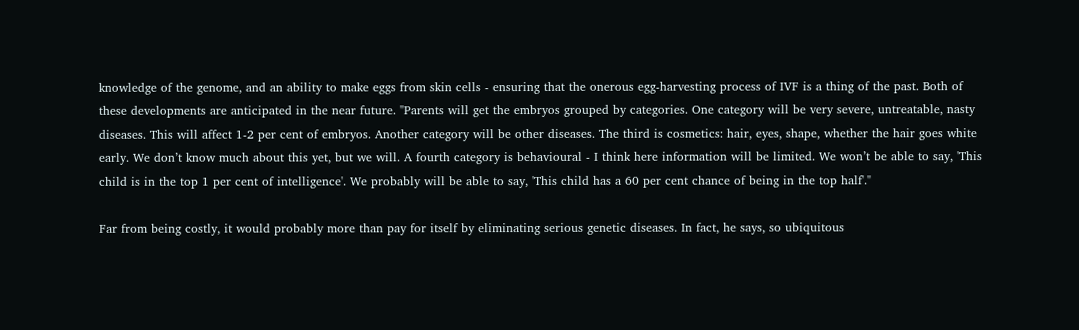knowledge of the genome, and an ability to make eggs from skin cells - ensuring that the onerous egg-harvesting process of IVF is a thing of the past. Both of these developments are anticipated in the near future. "Parents will get the embryos grouped by categories. One category will be very severe, untreatable, nasty diseases. This will affect 1-2 per cent of embryos. Another category will be other diseases. The third is cosmetics: hair, eyes, shape, whether the hair goes white early. We don’t know much about this yet, but we will. A fourth category is behavioural - I think here information will be limited. We won’t be able to say, 'This child is in the top 1 per cent of intelligence'. We probably will be able to say, 'This child has a 60 per cent chance of being in the top half'."

Far from being costly, it would probably more than pay for itself by eliminating serious genetic diseases. In fact, he says, so ubiquitous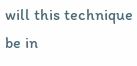will this technique be in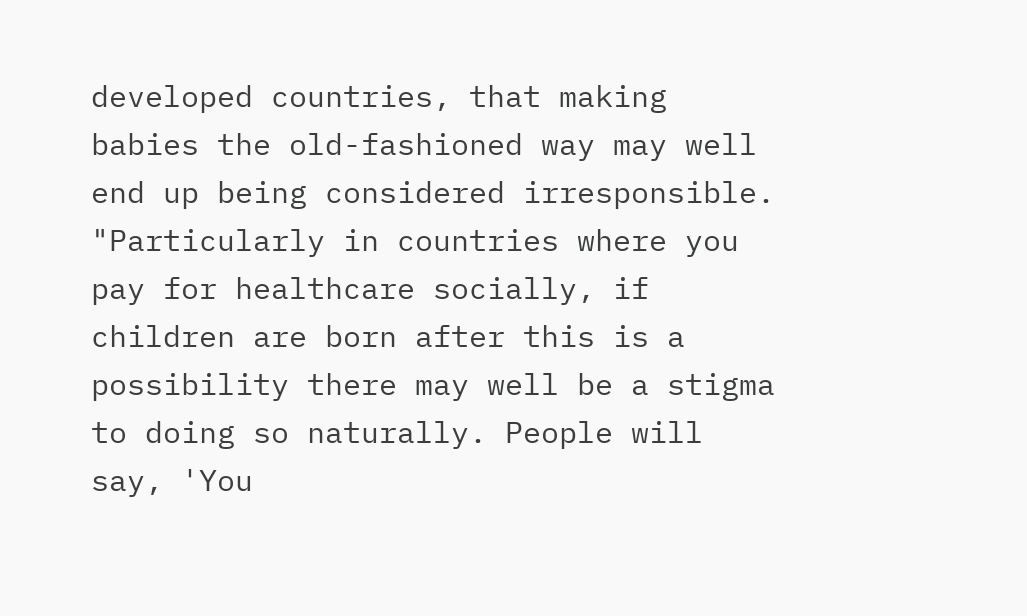developed countries, that making babies the old-fashioned way may well end up being considered irresponsible. "Particularly in countries where you pay for healthcare socially, if children are born after this is a possibility there may well be a stigma to doing so naturally. People will say, 'You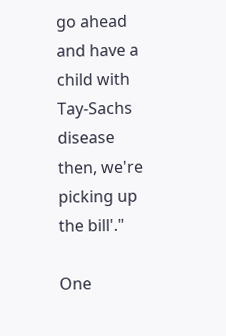go ahead and have a child with Tay-Sachs disease then, we're picking up the bill'."

One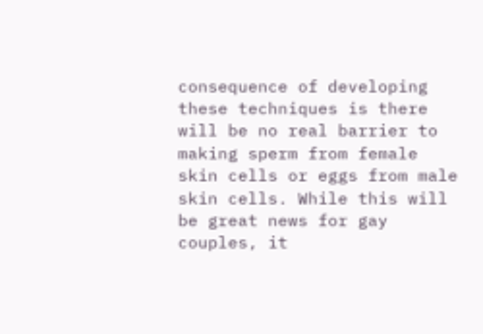consequence of developing these techniques is there will be no real barrier to making sperm from female skin cells or eggs from male skin cells. While this will be great news for gay couples, it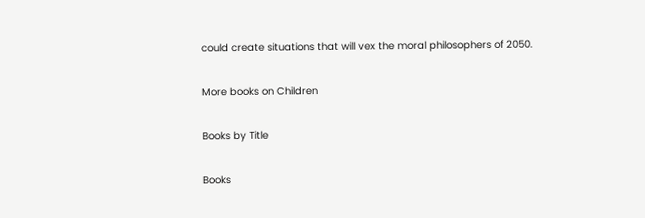could create situations that will vex the moral philosophers of 2050.

More books on Children

Books by Title

Books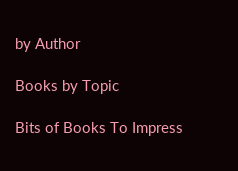by Author

Books by Topic

Bits of Books To Impress